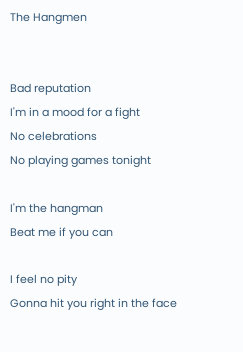The Hangmen


Bad reputation
I'm in a mood for a fight
No celebrations
No playing games tonight

I'm the hangman
Beat me if you can

I feel no pity
Gonna hit you right in the face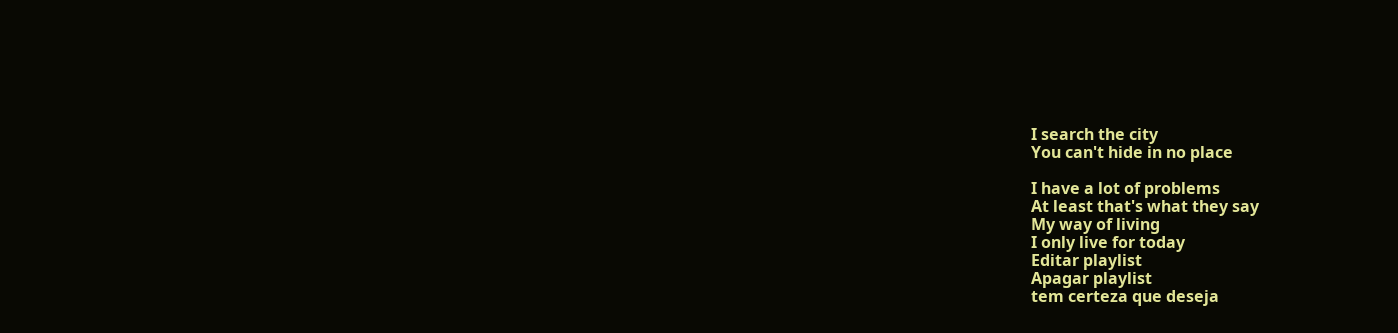I search the city
You can't hide in no place

I have a lot of problems
At least that's what they say
My way of living
I only live for today
Editar playlist
Apagar playlist
tem certeza que deseja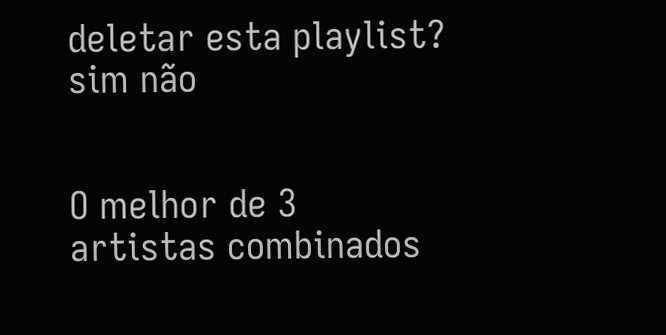deletar esta playlist? sim não


O melhor de 3 artistas combinados